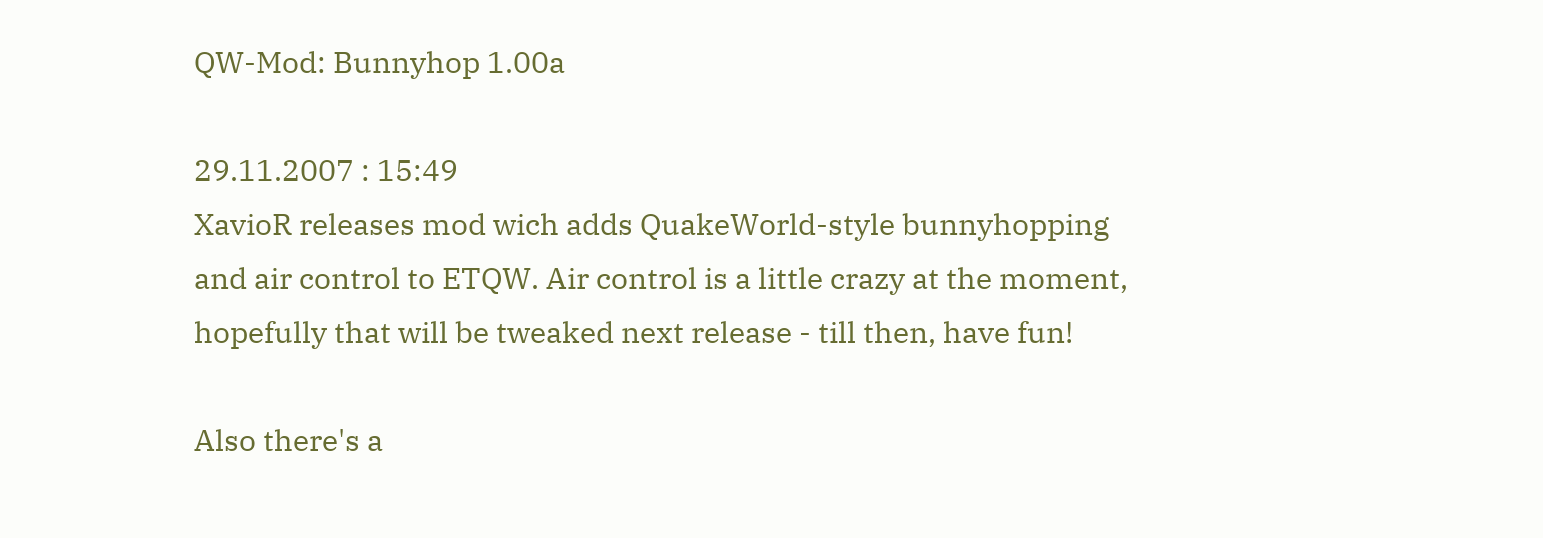QW-Mod: Bunnyhop 1.00a

29.11.2007 : 15:49
XavioR releases mod wich adds QuakeWorld-style bunnyhopping and air control to ETQW. Air control is a little crazy at the moment, hopefully that will be tweaked next release - till then, have fun!

Also there's a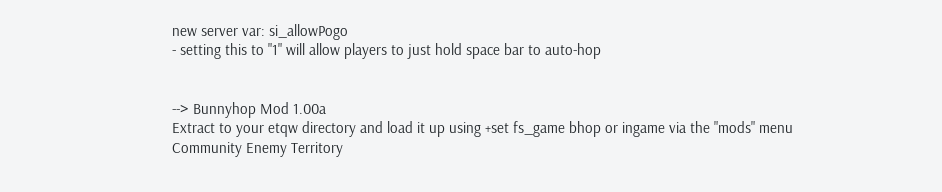new server var: si_allowPogo
- setting this to "1" will allow players to just hold space bar to auto-hop


--> Bunnyhop Mod 1.00a
Extract to your etqw directory and load it up using +set fs_game bhop or ingame via the "mods" menu
Community Enemy Territory